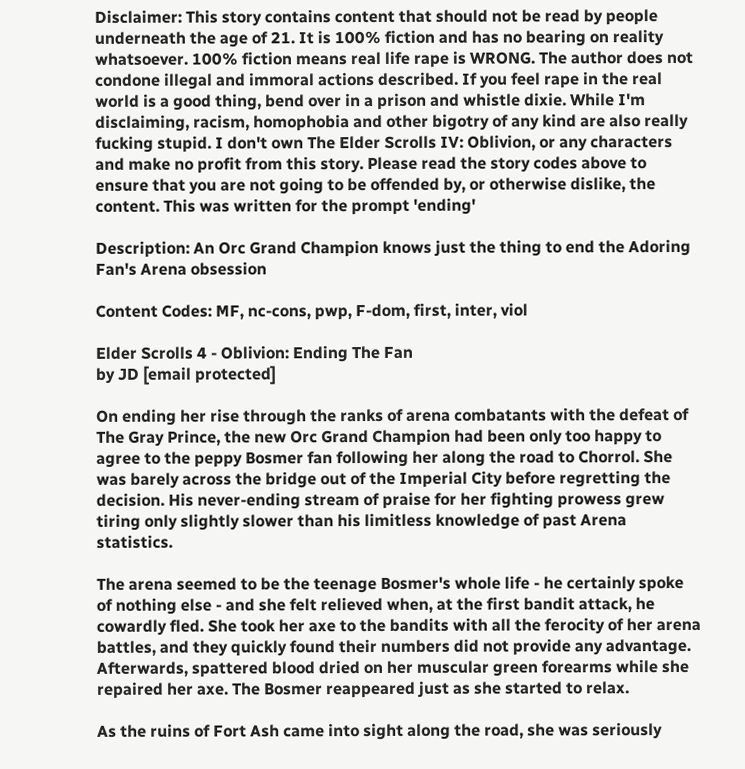Disclaimer: This story contains content that should not be read by people underneath the age of 21. It is 100% fiction and has no bearing on reality whatsoever. 100% fiction means real life rape is WRONG. The author does not condone illegal and immoral actions described. If you feel rape in the real world is a good thing, bend over in a prison and whistle dixie. While I'm disclaiming, racism, homophobia and other bigotry of any kind are also really fucking stupid. I don't own The Elder Scrolls IV: Oblivion, or any characters and make no profit from this story. Please read the story codes above to ensure that you are not going to be offended by, or otherwise dislike, the content. This was written for the prompt 'ending'

Description: An Orc Grand Champion knows just the thing to end the Adoring Fan's Arena obsession

Content Codes: MF, nc-cons, pwp, F-dom, first, inter, viol

Elder Scrolls 4 - Oblivion: Ending The Fan
by JD [email protected]

On ending her rise through the ranks of arena combatants with the defeat of The Gray Prince, the new Orc Grand Champion had been only too happy to agree to the peppy Bosmer fan following her along the road to Chorrol. She was barely across the bridge out of the Imperial City before regretting the decision. His never-ending stream of praise for her fighting prowess grew tiring only slightly slower than his limitless knowledge of past Arena statistics.

The arena seemed to be the teenage Bosmer's whole life - he certainly spoke of nothing else - and she felt relieved when, at the first bandit attack, he cowardly fled. She took her axe to the bandits with all the ferocity of her arena battles, and they quickly found their numbers did not provide any advantage. Afterwards, spattered blood dried on her muscular green forearms while she repaired her axe. The Bosmer reappeared just as she started to relax.

As the ruins of Fort Ash came into sight along the road, she was seriously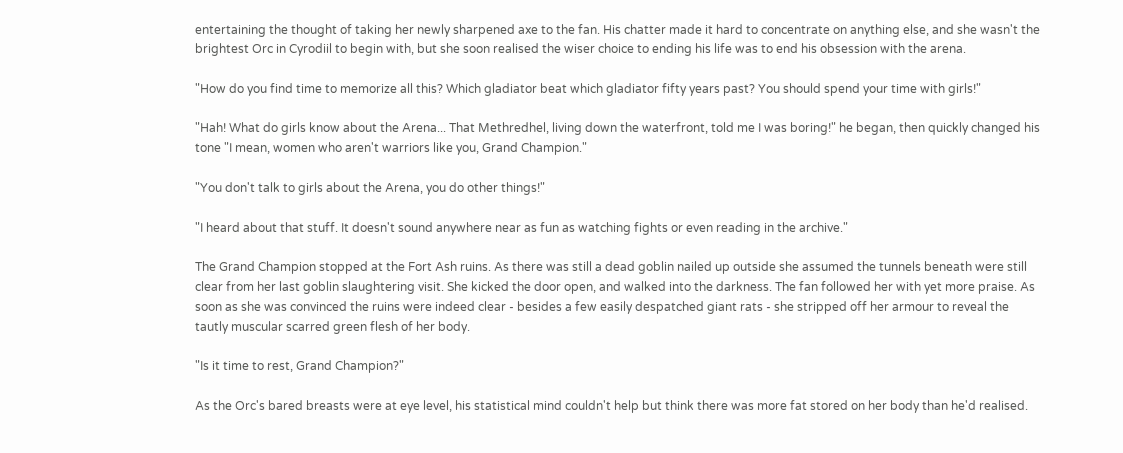entertaining the thought of taking her newly sharpened axe to the fan. His chatter made it hard to concentrate on anything else, and she wasn't the brightest Orc in Cyrodiil to begin with, but she soon realised the wiser choice to ending his life was to end his obsession with the arena.

"How do you find time to memorize all this? Which gladiator beat which gladiator fifty years past? You should spend your time with girls!"

"Hah! What do girls know about the Arena... That Methredhel, living down the waterfront, told me I was boring!" he began, then quickly changed his tone "I mean, women who aren't warriors like you, Grand Champion."

"You don't talk to girls about the Arena, you do other things!"

"I heard about that stuff. It doesn't sound anywhere near as fun as watching fights or even reading in the archive."

The Grand Champion stopped at the Fort Ash ruins. As there was still a dead goblin nailed up outside she assumed the tunnels beneath were still clear from her last goblin slaughtering visit. She kicked the door open, and walked into the darkness. The fan followed her with yet more praise. As soon as she was convinced the ruins were indeed clear - besides a few easily despatched giant rats - she stripped off her armour to reveal the tautly muscular scarred green flesh of her body.

"Is it time to rest, Grand Champion?"

As the Orc's bared breasts were at eye level, his statistical mind couldn't help but think there was more fat stored on her body than he'd realised.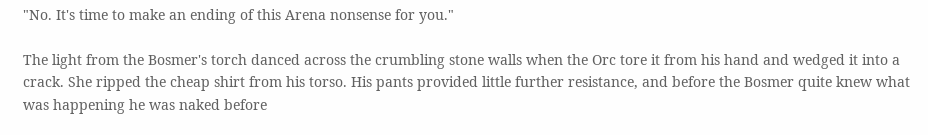"No. It's time to make an ending of this Arena nonsense for you."

The light from the Bosmer's torch danced across the crumbling stone walls when the Orc tore it from his hand and wedged it into a crack. She ripped the cheap shirt from his torso. His pants provided little further resistance, and before the Bosmer quite knew what was happening he was naked before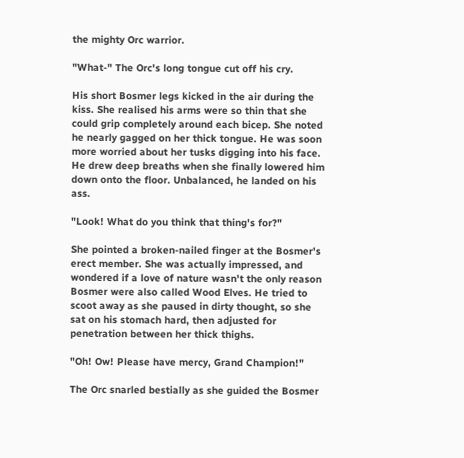the mighty Orc warrior.

"What-" The Orc's long tongue cut off his cry.

His short Bosmer legs kicked in the air during the kiss. She realised his arms were so thin that she could grip completely around each bicep. She noted he nearly gagged on her thick tongue. He was soon more worried about her tusks digging into his face. He drew deep breaths when she finally lowered him down onto the floor. Unbalanced, he landed on his ass.

"Look! What do you think that thing's for?"

She pointed a broken-nailed finger at the Bosmer's erect member. She was actually impressed, and wondered if a love of nature wasn't the only reason Bosmer were also called Wood Elves. He tried to scoot away as she paused in dirty thought, so she sat on his stomach hard, then adjusted for penetration between her thick thighs.

"Oh! Ow! Please have mercy, Grand Champion!"

The Orc snarled bestially as she guided the Bosmer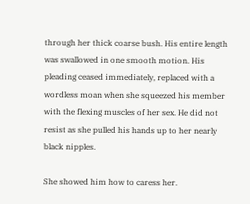through her thick coarse bush. His entire length was swallowed in one smooth motion. His pleading ceased immediately, replaced with a wordless moan when she squeezed his member with the flexing muscles of her sex. He did not resist as she pulled his hands up to her nearly black nipples.

She showed him how to caress her.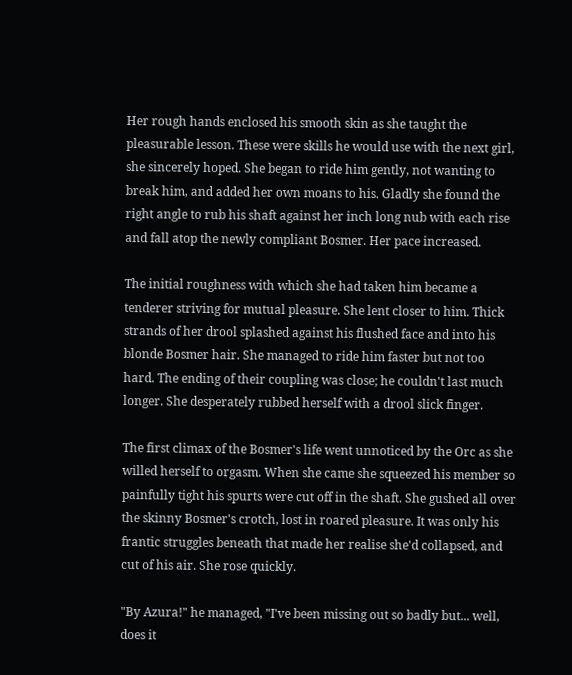Her rough hands enclosed his smooth skin as she taught the pleasurable lesson. These were skills he would use with the next girl, she sincerely hoped. She began to ride him gently, not wanting to break him, and added her own moans to his. Gladly she found the right angle to rub his shaft against her inch long nub with each rise and fall atop the newly compliant Bosmer. Her pace increased.

The initial roughness with which she had taken him became a tenderer striving for mutual pleasure. She lent closer to him. Thick strands of her drool splashed against his flushed face and into his blonde Bosmer hair. She managed to ride him faster but not too hard. The ending of their coupling was close; he couldn't last much longer. She desperately rubbed herself with a drool slick finger.

The first climax of the Bosmer's life went unnoticed by the Orc as she willed herself to orgasm. When she came she squeezed his member so painfully tight his spurts were cut off in the shaft. She gushed all over the skinny Bosmer's crotch, lost in roared pleasure. It was only his frantic struggles beneath that made her realise she'd collapsed, and cut of his air. She rose quickly.

"By Azura!" he managed, "I've been missing out so badly but... well, does it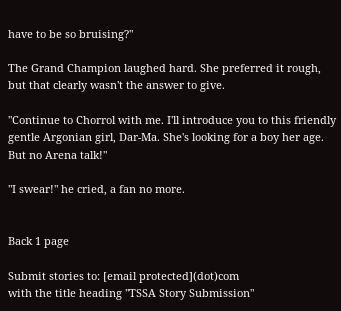have to be so bruising?"

The Grand Champion laughed hard. She preferred it rough, but that clearly wasn't the answer to give.

"Continue to Chorrol with me. I'll introduce you to this friendly gentle Argonian girl, Dar-Ma. She's looking for a boy her age. But no Arena talk!"

"I swear!" he cried, a fan no more.


Back 1 page

Submit stories to: [email protected](dot)com
with the title heading "TSSA Story Submission"